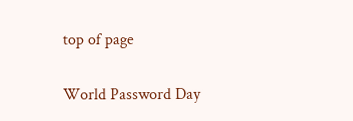top of page

World Password Day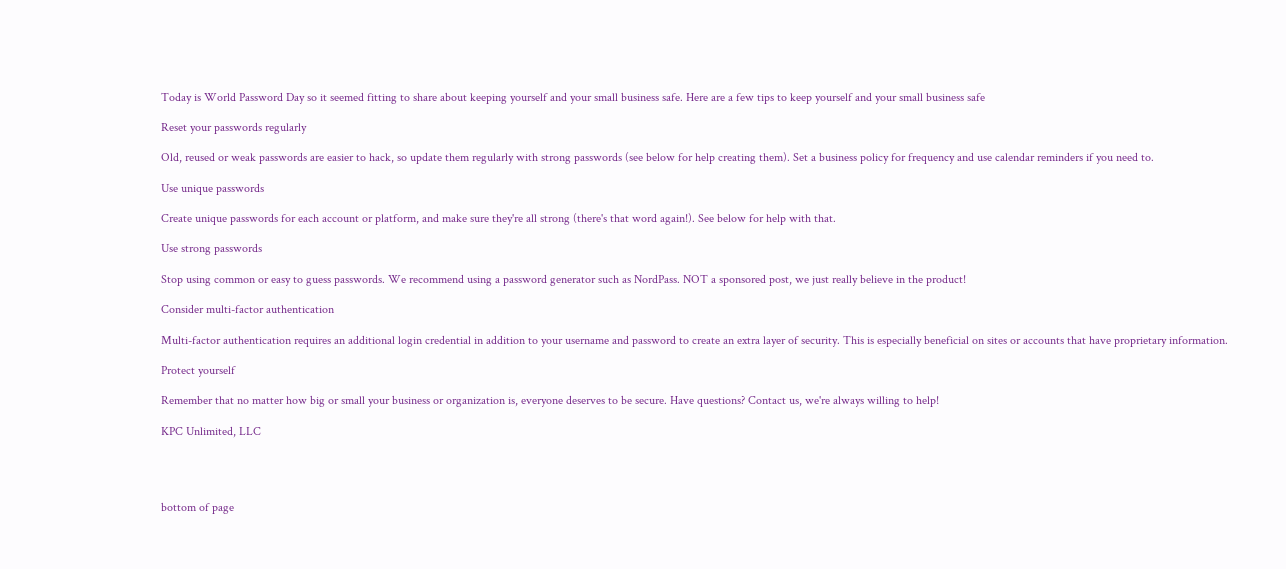Today is World Password Day so it seemed fitting to share about keeping yourself and your small business safe. Here are a few tips to keep yourself and your small business safe

Reset your passwords regularly

Old, reused or weak passwords are easier to hack, so update them regularly with strong passwords (see below for help creating them). Set a business policy for frequency and use calendar reminders if you need to.

Use unique passwords

Create unique passwords for each account or platform, and make sure they're all strong (there's that word again!). See below for help with that.

Use strong passwords

Stop using common or easy to guess passwords. We recommend using a password generator such as NordPass. NOT a sponsored post, we just really believe in the product!

Consider multi-factor authentication

Multi-factor authentication requires an additional login credential in addition to your username and password to create an extra layer of security. This is especially beneficial on sites or accounts that have proprietary information.

Protect yourself

Remember that no matter how big or small your business or organization is, everyone deserves to be secure. Have questions? Contact us, we're always willing to help!

KPC Unlimited, LLC




bottom of page